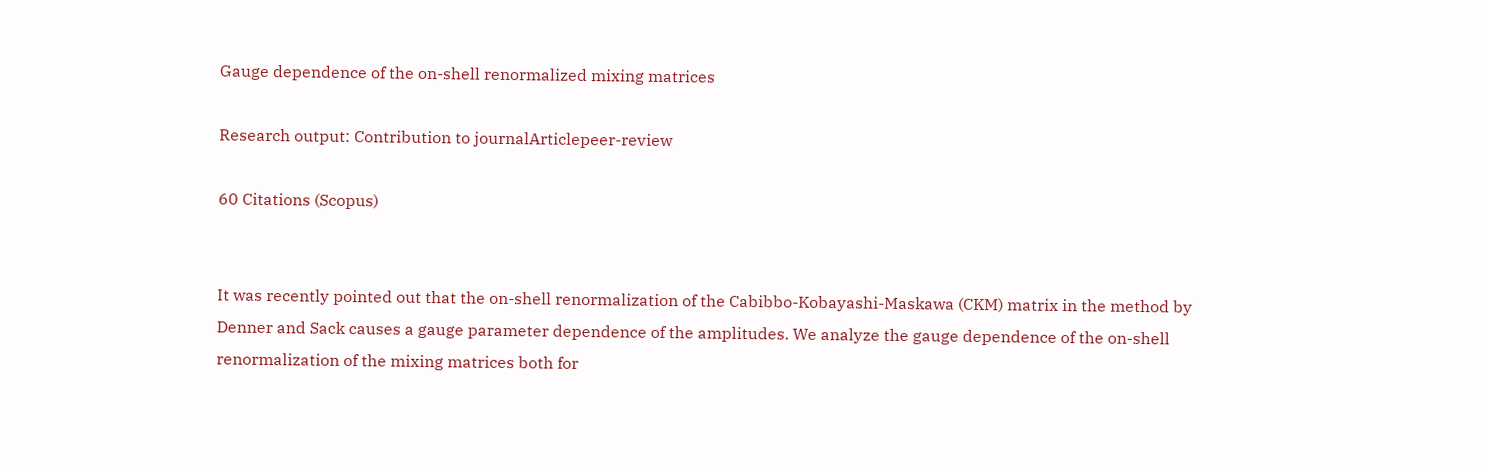Gauge dependence of the on-shell renormalized mixing matrices

Research output: Contribution to journalArticlepeer-review

60 Citations (Scopus)


It was recently pointed out that the on-shell renormalization of the Cabibbo-Kobayashi-Maskawa (CKM) matrix in the method by Denner and Sack causes a gauge parameter dependence of the amplitudes. We analyze the gauge dependence of the on-shell renormalization of the mixing matrices both for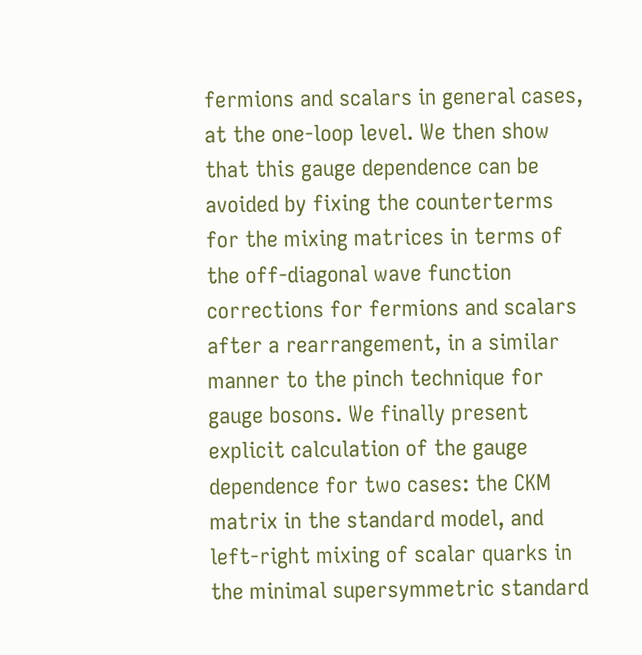fermions and scalars in general cases, at the one-loop level. We then show that this gauge dependence can be avoided by fixing the counterterms for the mixing matrices in terms of the off-diagonal wave function corrections for fermions and scalars after a rearrangement, in a similar manner to the pinch technique for gauge bosons. We finally present explicit calculation of the gauge dependence for two cases: the CKM matrix in the standard model, and left-right mixing of scalar quarks in the minimal supersymmetric standard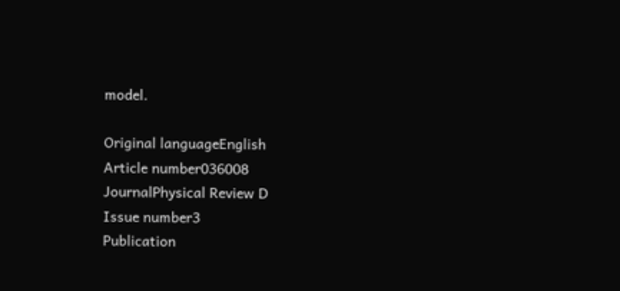model.

Original languageEnglish
Article number036008
JournalPhysical Review D
Issue number3
Publication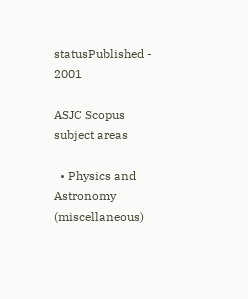statusPublished - 2001

ASJC Scopus subject areas

  • Physics and Astronomy (miscellaneous)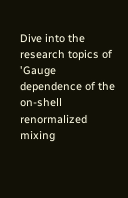Dive into the research topics of 'Gauge dependence of the on-shell renormalized mixing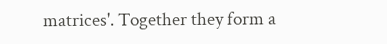matrices'. Together they form a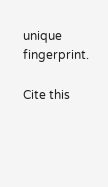unique fingerprint.

Cite this